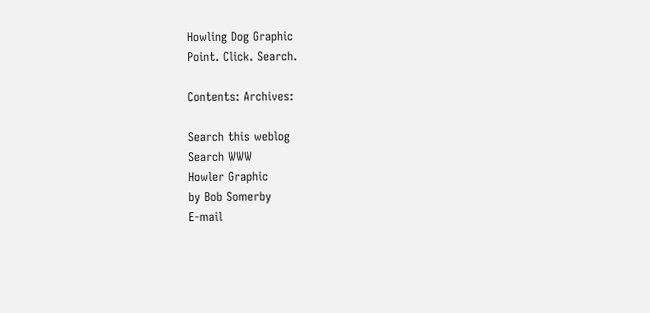Howling Dog Graphic
Point. Click. Search.

Contents: Archives:

Search this weblog
Search WWW
Howler Graphic
by Bob Somerby
E-mail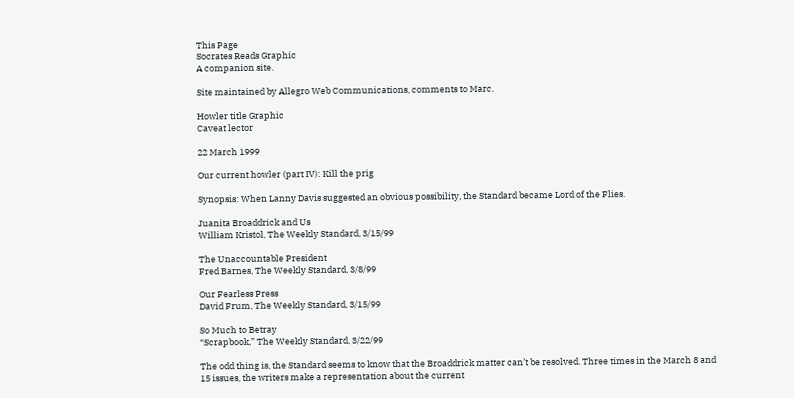This Page
Socrates Reads Graphic
A companion site.

Site maintained by Allegro Web Communications, comments to Marc.

Howler title Graphic
Caveat lector

22 March 1999

Our current howler (part IV): Kill the prig

Synopsis: When Lanny Davis suggested an obvious possibility, the Standard became Lord of the Flies.

Juanita Broaddrick and Us
William Kristol, The Weekly Standard, 3/15/99

The Unaccountable President
Fred Barnes, The Weekly Standard, 3/8/99

Our Fearless Press
David Frum, The Weekly Standard, 3/15/99

So Much to Betray
“Scrapbook,” The Weekly Standard, 3/22/99

The odd thing is, the Standard seems to know that the Broaddrick matter can’t be resolved. Three times in the March 8 and 15 issues, the writers make a representation about the current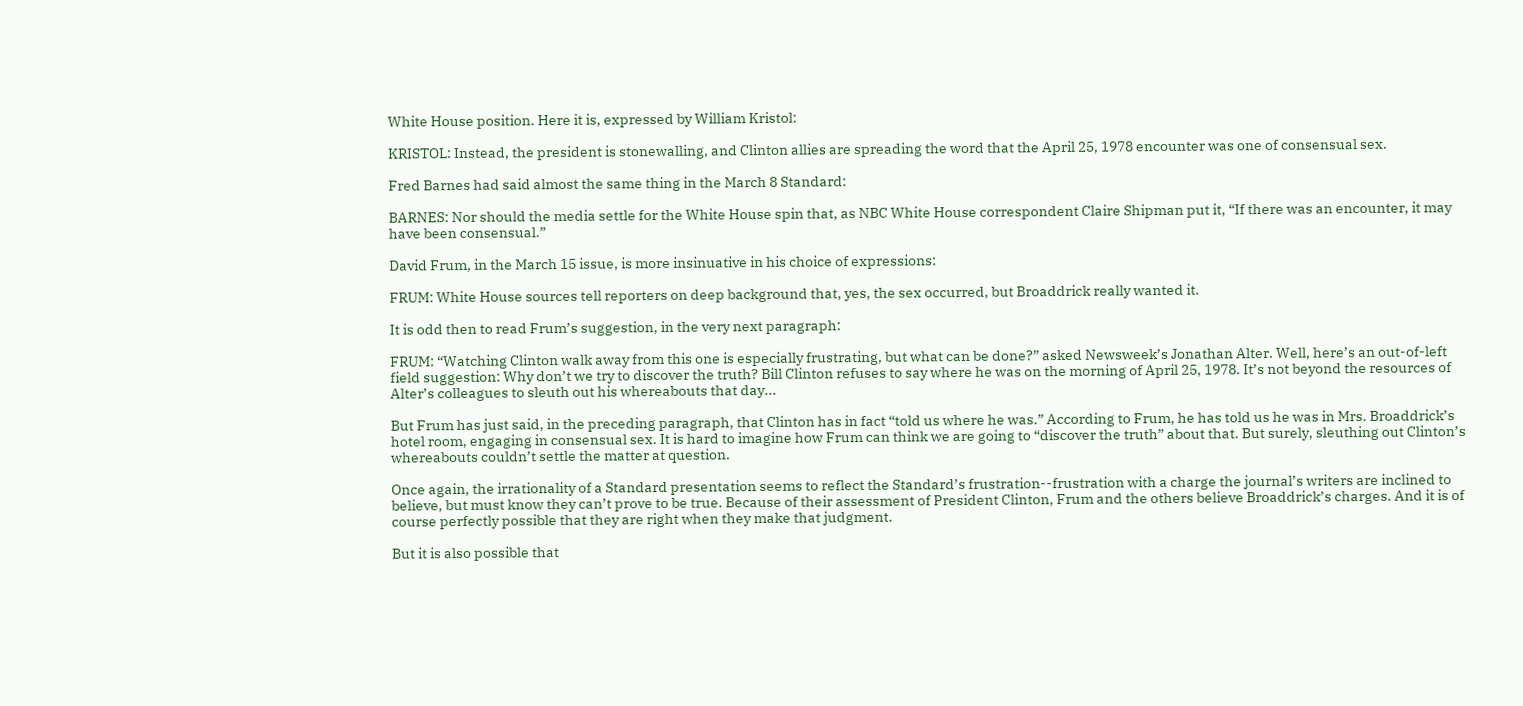White House position. Here it is, expressed by William Kristol:

KRISTOL: Instead, the president is stonewalling, and Clinton allies are spreading the word that the April 25, 1978 encounter was one of consensual sex.

Fred Barnes had said almost the same thing in the March 8 Standard:

BARNES: Nor should the media settle for the White House spin that, as NBC White House correspondent Claire Shipman put it, “If there was an encounter, it may have been consensual.”

David Frum, in the March 15 issue, is more insinuative in his choice of expressions:

FRUM: White House sources tell reporters on deep background that, yes, the sex occurred, but Broaddrick really wanted it.

It is odd then to read Frum’s suggestion, in the very next paragraph:

FRUM: “Watching Clinton walk away from this one is especially frustrating, but what can be done?” asked Newsweek’s Jonathan Alter. Well, here’s an out-of-left field suggestion: Why don’t we try to discover the truth? Bill Clinton refuses to say where he was on the morning of April 25, 1978. It’s not beyond the resources of Alter’s colleagues to sleuth out his whereabouts that day...

But Frum has just said, in the preceding paragraph, that Clinton has in fact “told us where he was.” According to Frum, he has told us he was in Mrs. Broaddrick’s hotel room, engaging in consensual sex. It is hard to imagine how Frum can think we are going to “discover the truth” about that. But surely, sleuthing out Clinton’s whereabouts couldn’t settle the matter at question.

Once again, the irrationality of a Standard presentation seems to reflect the Standard’s frustration--frustration with a charge the journal’s writers are inclined to believe, but must know they can’t prove to be true. Because of their assessment of President Clinton, Frum and the others believe Broaddrick’s charges. And it is of course perfectly possible that they are right when they make that judgment.

But it is also possible that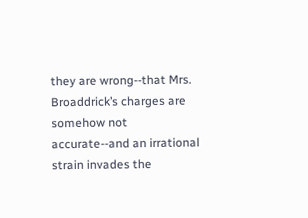they are wrong--that Mrs. Broaddrick’s charges are somehow not accurate--and an irrational strain invades the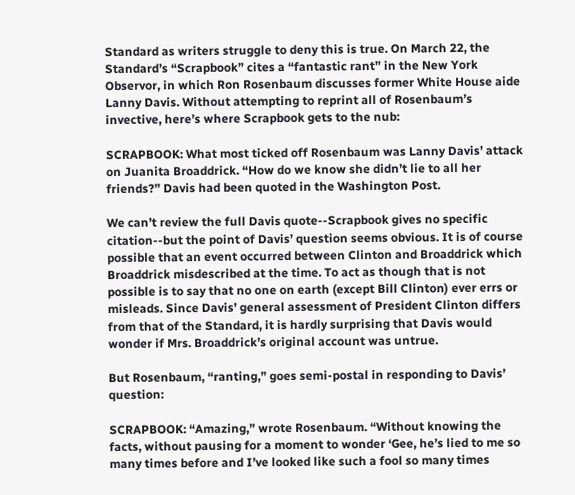Standard as writers struggle to deny this is true. On March 22, the Standard’s “Scrapbook” cites a “fantastic rant” in the New York Observor, in which Ron Rosenbaum discusses former White House aide Lanny Davis. Without attempting to reprint all of Rosenbaum’s invective, here’s where Scrapbook gets to the nub:

SCRAPBOOK: What most ticked off Rosenbaum was Lanny Davis’ attack on Juanita Broaddrick. “How do we know she didn’t lie to all her friends?” Davis had been quoted in the Washington Post.

We can’t review the full Davis quote--Scrapbook gives no specific citation--but the point of Davis’ question seems obvious. It is of course possible that an event occurred between Clinton and Broaddrick which Broaddrick misdescribed at the time. To act as though that is not possible is to say that no one on earth (except Bill Clinton) ever errs or misleads. Since Davis’ general assessment of President Clinton differs from that of the Standard, it is hardly surprising that Davis would wonder if Mrs. Broaddrick’s original account was untrue.

But Rosenbaum, “ranting,” goes semi-postal in responding to Davis’ question:

SCRAPBOOK: “Amazing,” wrote Rosenbaum. “Without knowing the facts, without pausing for a moment to wonder ‘Gee, he’s lied to me so many times before and I’ve looked like such a fool so many times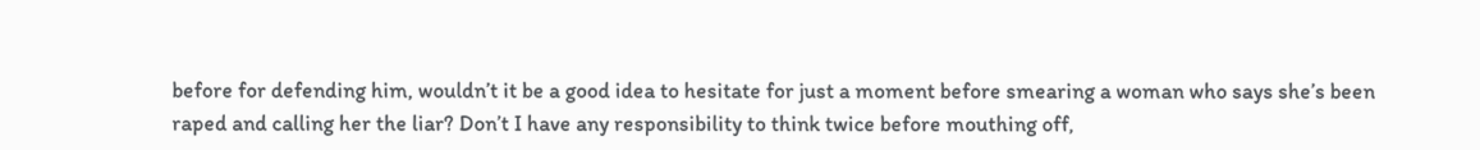before for defending him, wouldn’t it be a good idea to hesitate for just a moment before smearing a woman who says she’s been raped and calling her the liar? Don’t I have any responsibility to think twice before mouthing off,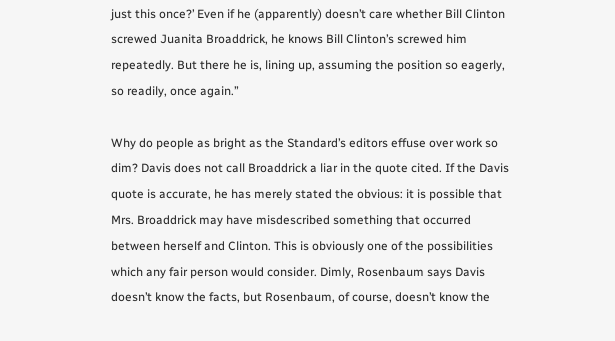just this once?’ Even if he (apparently) doesn’t care whether Bill Clinton screwed Juanita Broaddrick, he knows Bill Clinton’s screwed him repeatedly. But there he is, lining up, assuming the position so eagerly, so readily, once again.”

Why do people as bright as the Standard’s editors effuse over work so dim? Davis does not call Broaddrick a liar in the quote cited. If the Davis quote is accurate, he has merely stated the obvious: it is possible that Mrs. Broaddrick may have misdescribed something that occurred between herself and Clinton. This is obviously one of the possibilities which any fair person would consider. Dimly, Rosenbaum says Davis doesn’t know the facts, but Rosenbaum, of course, doesn’t know the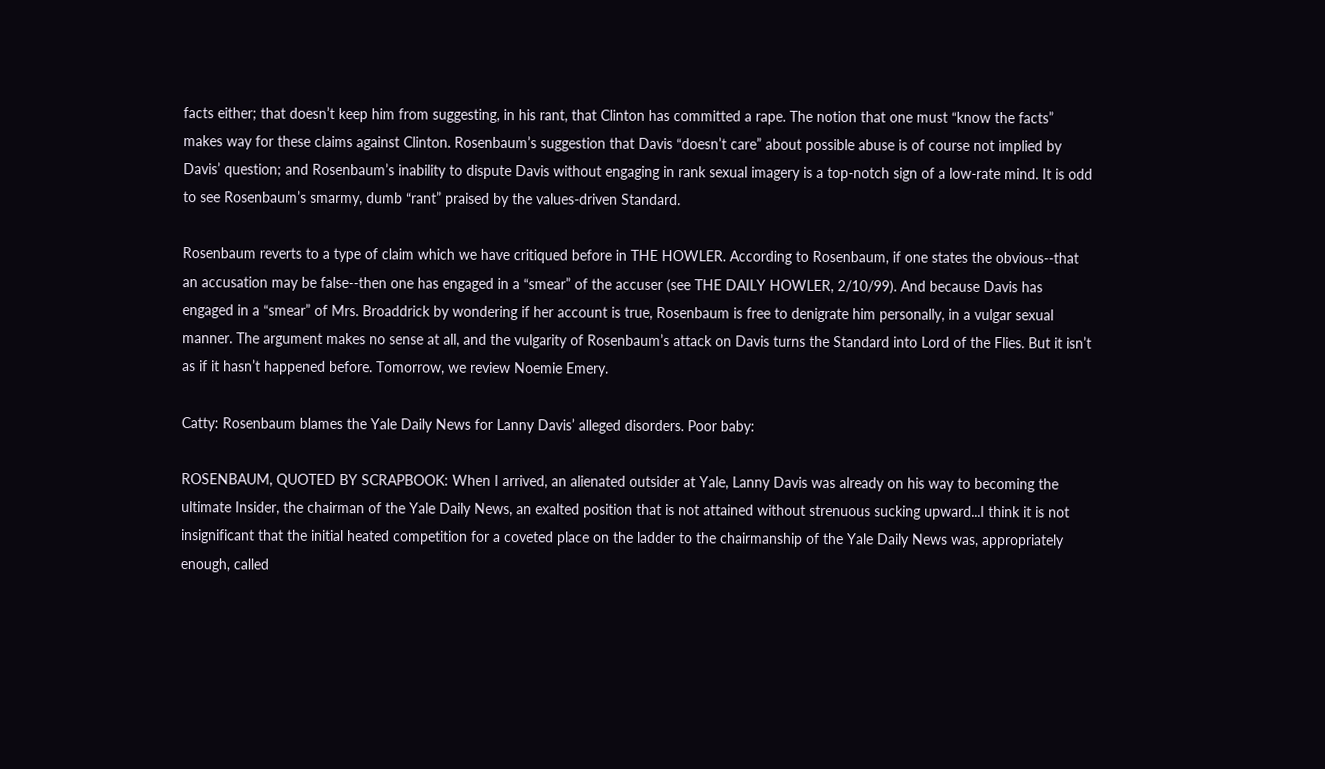facts either; that doesn’t keep him from suggesting, in his rant, that Clinton has committed a rape. The notion that one must “know the facts” makes way for these claims against Clinton. Rosenbaum’s suggestion that Davis “doesn’t care” about possible abuse is of course not implied by Davis’ question; and Rosenbaum’s inability to dispute Davis without engaging in rank sexual imagery is a top-notch sign of a low-rate mind. It is odd to see Rosenbaum’s smarmy, dumb “rant” praised by the values-driven Standard.

Rosenbaum reverts to a type of claim which we have critiqued before in THE HOWLER. According to Rosenbaum, if one states the obvious--that an accusation may be false--then one has engaged in a “smear” of the accuser (see THE DAILY HOWLER, 2/10/99). And because Davis has engaged in a “smear” of Mrs. Broaddrick by wondering if her account is true, Rosenbaum is free to denigrate him personally, in a vulgar sexual manner. The argument makes no sense at all, and the vulgarity of Rosenbaum’s attack on Davis turns the Standard into Lord of the Flies. But it isn’t as if it hasn’t happened before. Tomorrow, we review Noemie Emery.

Catty: Rosenbaum blames the Yale Daily News for Lanny Davis’ alleged disorders. Poor baby:

ROSENBAUM, QUOTED BY SCRAPBOOK: When I arrived, an alienated outsider at Yale, Lanny Davis was already on his way to becoming the ultimate Insider, the chairman of the Yale Daily News, an exalted position that is not attained without strenuous sucking upward...I think it is not insignificant that the initial heated competition for a coveted place on the ladder to the chairmanship of the Yale Daily News was, appropriately enough, called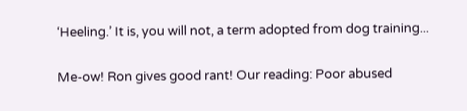‘Heeling.’ It is, you will not, a term adopted from dog training...

Me-ow! Ron gives good rant! Our reading: Poor abused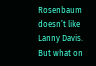Rosenbaum doesn’t like Lanny Davis. But what on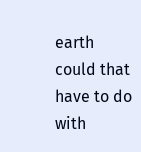earth could that have to do with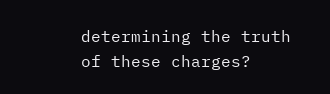determining the truth of these charges?